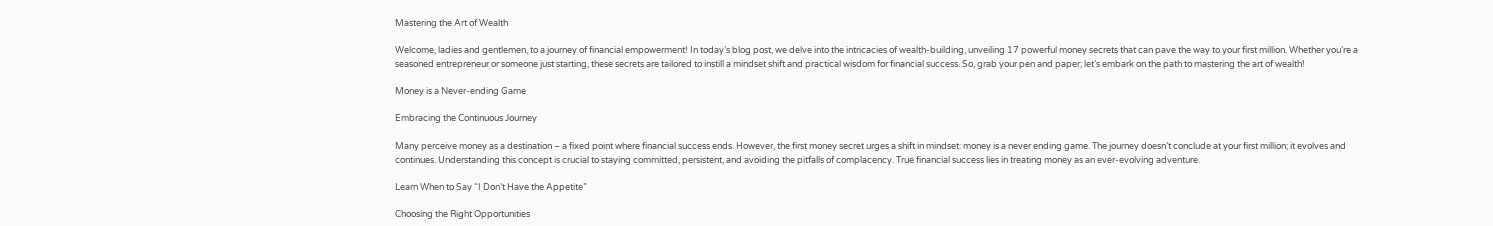Mastering the Art of Wealth

Welcome, ladies and gentlemen, to a journey of financial empowerment! In today’s blog post, we delve into the intricacies of wealth-building, unveiling 17 powerful money secrets that can pave the way to your first million. Whether you’re a seasoned entrepreneur or someone just starting, these secrets are tailored to instill a mindset shift and practical wisdom for financial success. So, grab your pen and paper; let’s embark on the path to mastering the art of wealth!

Money is a Never-ending Game

Embracing the Continuous Journey

Many perceive money as a destination – a fixed point where financial success ends. However, the first money secret urges a shift in mindset: money is a never ending game. The journey doesn’t conclude at your first million; it evolves and continues. Understanding this concept is crucial to staying committed, persistent, and avoiding the pitfalls of complacency. True financial success lies in treating money as an ever-evolving adventure.

Learn When to Say “I Don’t Have the Appetite”

Choosing the Right Opportunities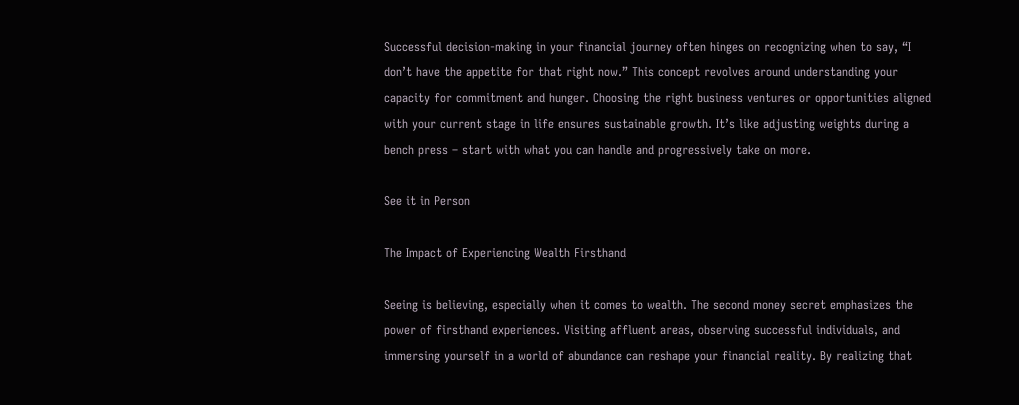Successful decision-making in your financial journey often hinges on recognizing when to say, “I don’t have the appetite for that right now.” This concept revolves around understanding your capacity for commitment and hunger. Choosing the right business ventures or opportunities aligned with your current stage in life ensures sustainable growth. It’s like adjusting weights during a bench press – start with what you can handle and progressively take on more.

See it in Person

The Impact of Experiencing Wealth Firsthand

Seeing is believing, especially when it comes to wealth. The second money secret emphasizes the power of firsthand experiences. Visiting affluent areas, observing successful individuals, and immersing yourself in a world of abundance can reshape your financial reality. By realizing that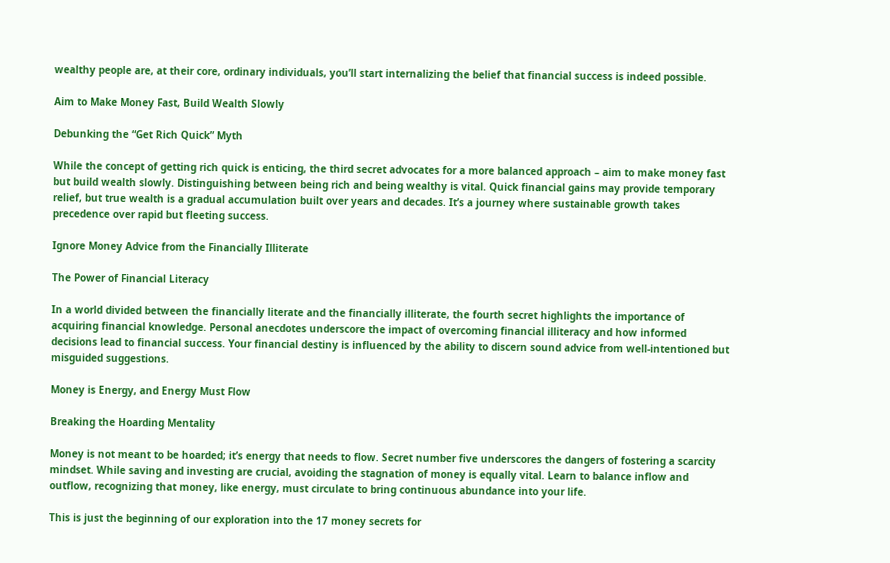wealthy people are, at their core, ordinary individuals, you’ll start internalizing the belief that financial success is indeed possible.

Aim to Make Money Fast, Build Wealth Slowly

Debunking the “Get Rich Quick” Myth

While the concept of getting rich quick is enticing, the third secret advocates for a more balanced approach – aim to make money fast but build wealth slowly. Distinguishing between being rich and being wealthy is vital. Quick financial gains may provide temporary relief, but true wealth is a gradual accumulation built over years and decades. It’s a journey where sustainable growth takes precedence over rapid but fleeting success.

Ignore Money Advice from the Financially Illiterate

The Power of Financial Literacy

In a world divided between the financially literate and the financially illiterate, the fourth secret highlights the importance of acquiring financial knowledge. Personal anecdotes underscore the impact of overcoming financial illiteracy and how informed decisions lead to financial success. Your financial destiny is influenced by the ability to discern sound advice from well-intentioned but misguided suggestions.

Money is Energy, and Energy Must Flow

Breaking the Hoarding Mentality

Money is not meant to be hoarded; it’s energy that needs to flow. Secret number five underscores the dangers of fostering a scarcity mindset. While saving and investing are crucial, avoiding the stagnation of money is equally vital. Learn to balance inflow and outflow, recognizing that money, like energy, must circulate to bring continuous abundance into your life.

This is just the beginning of our exploration into the 17 money secrets for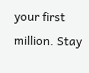your first million. Stay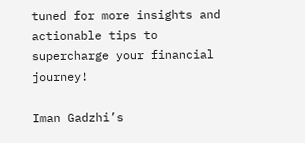tuned for more insights and actionable tips to supercharge your financial journey!

Iman Gadzhi’s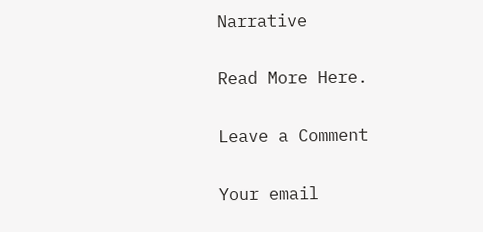Narrative

Read More Here.

Leave a Comment

Your email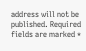address will not be published. Required fields are marked *